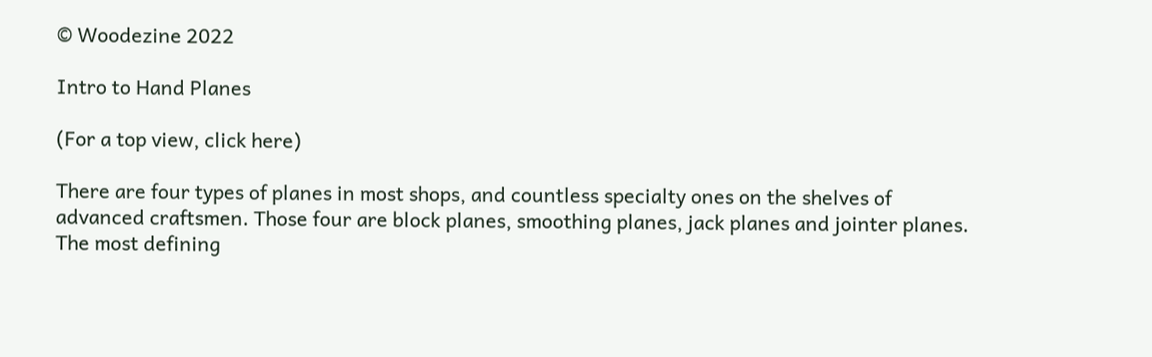© Woodezine 2022

Intro to Hand Planes

(For a top view, click here)

There are four types of planes in most shops, and countless specialty ones on the shelves of advanced craftsmen. Those four are block planes, smoothing planes, jack planes and jointer planes. The most defining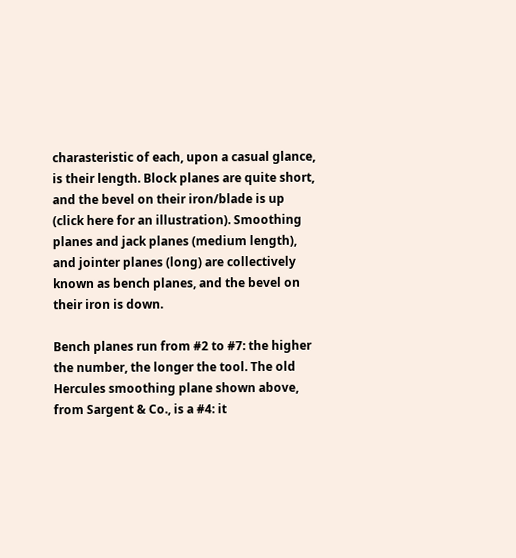charasteristic of each, upon a casual glance, is their length. Block planes are quite short, and the bevel on their iron/blade is up (click here for an illustration). Smoothing planes and jack planes (medium length), and jointer planes (long) are collectively known as bench planes, and the bevel on their iron is down.

Bench planes run from #2 to #7: the higher the number, the longer the tool. The old Hercules smoothing plane shown above, from Sargent & Co., is a #4: it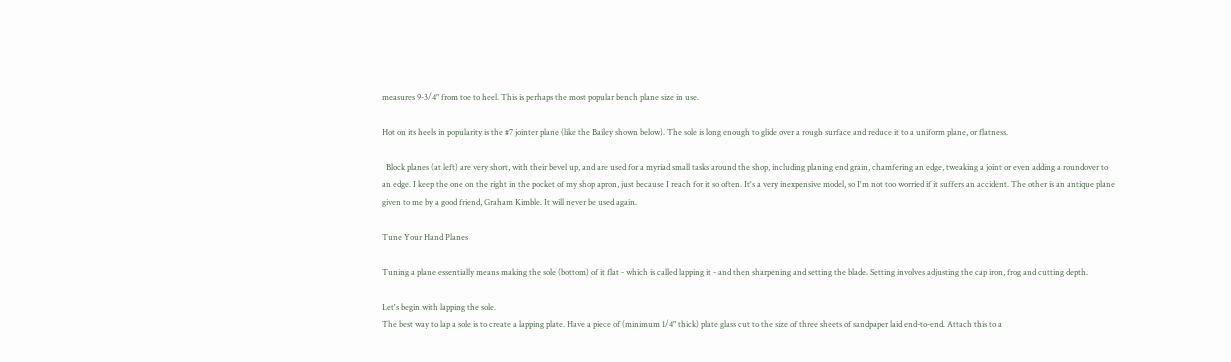measures 9-3/4" from toe to heel. This is perhaps the most popular bench plane size in use.

Hot on its heels in popularity is the #7 jointer plane (like the Bailey shown below). The sole is long enough to glide over a rough surface and reduce it to a uniform plane, or flatness.

  Block planes (at left) are very short, with their bevel up, and are used for a myriad small tasks around the shop, including planing end grain, chamfering an edge, tweaking a joint or even adding a roundover to an edge. I keep the one on the right in the pocket of my shop apron, just because I reach for it so often. It's a very inexpensive model, so I'm not too worried if it suffers an accident. The other is an antique plane given to me by a good friend, Graham Kimble. It will never be used again.

Tune Your Hand Planes

Tuning a plane essentially means making the sole (bottom) of it flat - which is called lapping it - and then sharpening and setting the blade. Setting involves adjusting the cap iron, frog and cutting depth.

Let's begin with lapping the sole.
The best way to lap a sole is to create a lapping plate. Have a piece of (minimum 1/4" thick) plate glass cut to the size of three sheets of sandpaper laid end-to-end. Attach this to a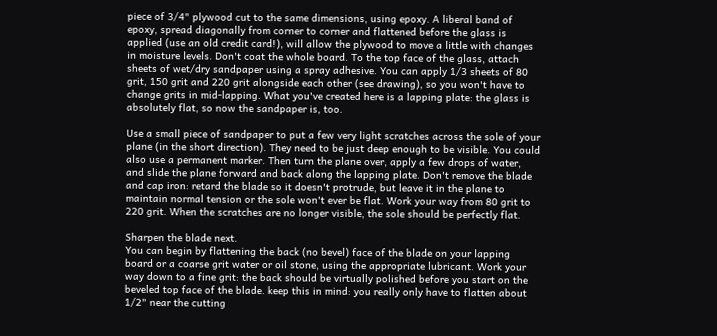piece of 3/4" plywood cut to the same dimensions, using epoxy. A liberal band of epoxy, spread diagonally from corner to corner and flattened before the glass is applied (use an old credit card!), will allow the plywood to move a little with changes in moisture levels. Don't coat the whole board. To the top face of the glass, attach sheets of wet/dry sandpaper using a spray adhesive. You can apply 1/3 sheets of 80 grit, 150 grit and 220 grit alongside each other (see drawing), so you won't have to change grits in mid-lapping. What you've created here is a lapping plate: the glass is absolutely flat, so now the sandpaper is, too.

Use a small piece of sandpaper to put a few very light scratches across the sole of your plane (in the short direction). They need to be just deep enough to be visible. You could also use a permanent marker. Then turn the plane over, apply a few drops of water, and slide the plane forward and back along the lapping plate. Don't remove the blade and cap iron: retard the blade so it doesn't protrude, but leave it in the plane to maintain normal tension or the sole won't ever be flat. Work your way from 80 grit to 220 grit. When the scratches are no longer visible, the sole should be perfectly flat.

Sharpen the blade next.
You can begin by flattening the back (no bevel) face of the blade on your lapping board or a coarse grit water or oil stone, using the appropriate lubricant. Work your way down to a fine grit: the back should be virtually polished before you start on the beveled top face of the blade. keep this in mind: you really only have to flatten about 1/2" near the cutting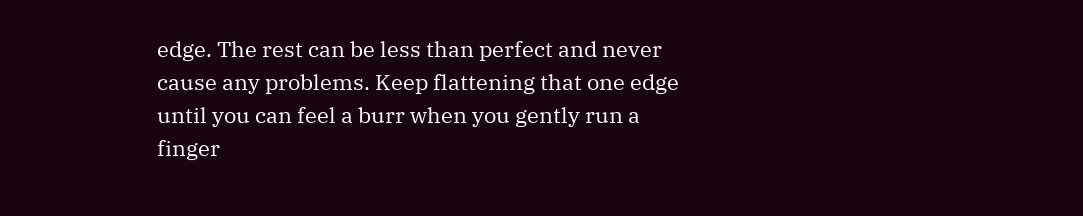edge. The rest can be less than perfect and never cause any problems. Keep flattening that one edge until you can feel a burr when you gently run a finger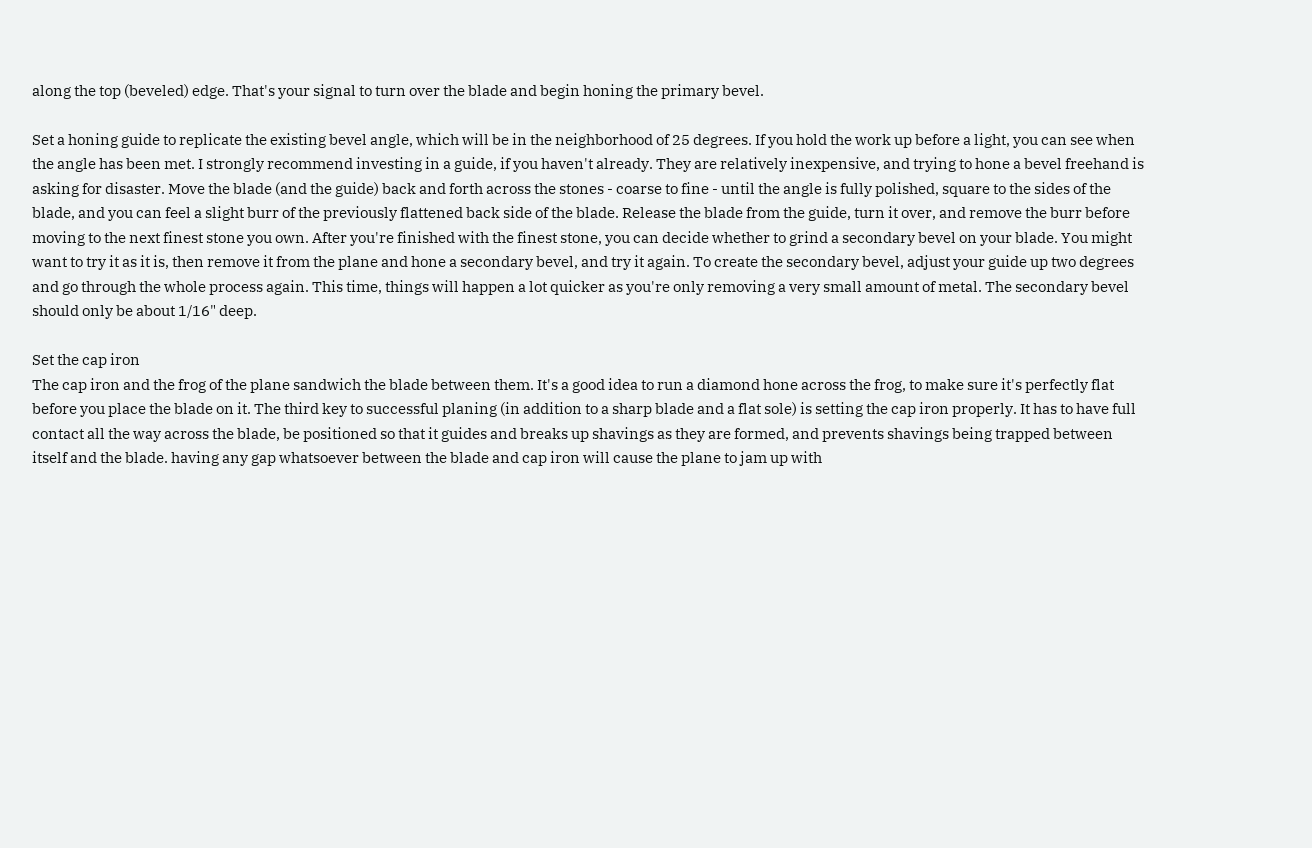along the top (beveled) edge. That's your signal to turn over the blade and begin honing the primary bevel.

Set a honing guide to replicate the existing bevel angle, which will be in the neighborhood of 25 degrees. If you hold the work up before a light, you can see when the angle has been met. I strongly recommend investing in a guide, if you haven't already. They are relatively inexpensive, and trying to hone a bevel freehand is asking for disaster. Move the blade (and the guide) back and forth across the stones - coarse to fine - until the angle is fully polished, square to the sides of the blade, and you can feel a slight burr of the previously flattened back side of the blade. Release the blade from the guide, turn it over, and remove the burr before moving to the next finest stone you own. After you're finished with the finest stone, you can decide whether to grind a secondary bevel on your blade. You might want to try it as it is, then remove it from the plane and hone a secondary bevel, and try it again. To create the secondary bevel, adjust your guide up two degrees and go through the whole process again. This time, things will happen a lot quicker as you're only removing a very small amount of metal. The secondary bevel should only be about 1/16" deep.

Set the cap iron
The cap iron and the frog of the plane sandwich the blade between them. It's a good idea to run a diamond hone across the frog, to make sure it's perfectly flat before you place the blade on it. The third key to successful planing (in addition to a sharp blade and a flat sole) is setting the cap iron properly. It has to have full contact all the way across the blade, be positioned so that it guides and breaks up shavings as they are formed, and prevents shavings being trapped between itself and the blade. having any gap whatsoever between the blade and cap iron will cause the plane to jam up with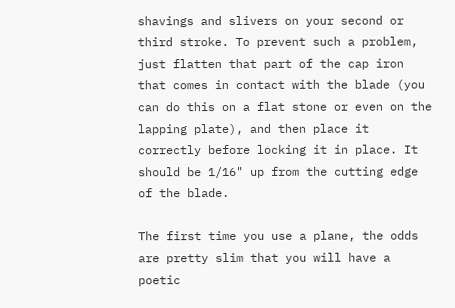shavings and slivers on your second or third stroke. To prevent such a problem, just flatten that part of the cap iron that comes in contact with the blade (you can do this on a flat stone or even on the lapping plate), and then place it correctly before locking it in place. It should be 1/16" up from the cutting edge of the blade.

The first time you use a plane, the odds are pretty slim that you will have a poetic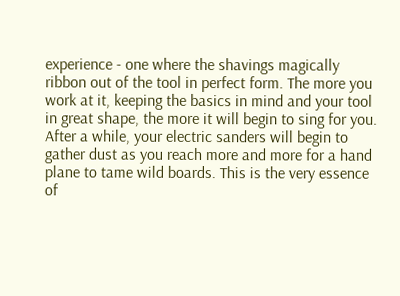experience - one where the shavings magically ribbon out of the tool in perfect form. The more you work at it, keeping the basics in mind and your tool in great shape, the more it will begin to sing for you. After a while, your electric sanders will begin to gather dust as you reach more and more for a hand plane to tame wild boards. This is the very essence of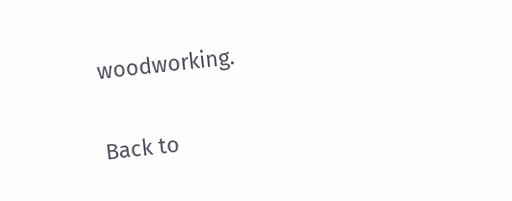woodworking.

Back to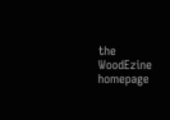the WoodEzine homepage